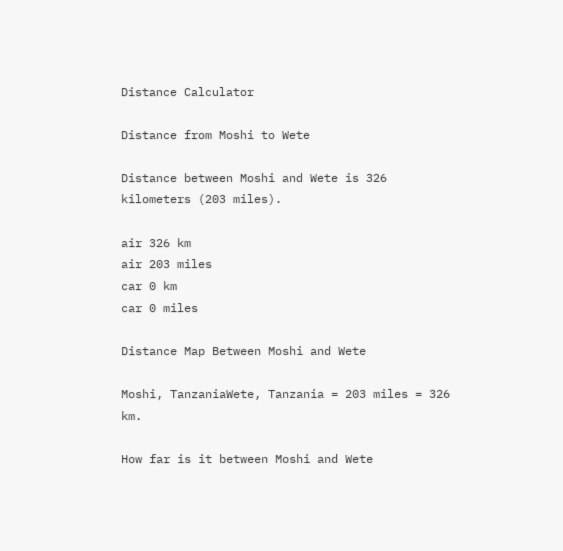Distance Calculator

Distance from Moshi to Wete

Distance between Moshi and Wete is 326 kilometers (203 miles).

air 326 km
air 203 miles
car 0 km
car 0 miles

Distance Map Between Moshi and Wete

Moshi, TanzaniaWete, Tanzania = 203 miles = 326 km.

How far is it between Moshi and Wete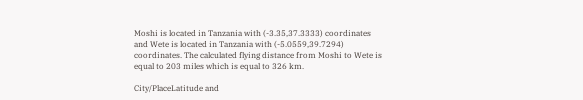Moshi is located in Tanzania with (-3.35,37.3333) coordinates and Wete is located in Tanzania with (-5.0559,39.7294) coordinates. The calculated flying distance from Moshi to Wete is equal to 203 miles which is equal to 326 km.

City/PlaceLatitude and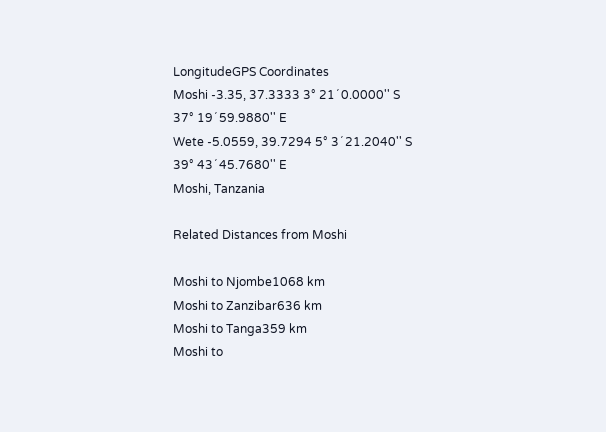LongitudeGPS Coordinates
Moshi -3.35, 37.3333 3° 21´ 0.0000'' S
37° 19´ 59.9880'' E
Wete -5.0559, 39.7294 5° 3´ 21.2040'' S
39° 43´ 45.7680'' E
Moshi, Tanzania

Related Distances from Moshi

Moshi to Njombe1068 km
Moshi to Zanzibar636 km
Moshi to Tanga359 km
Moshi to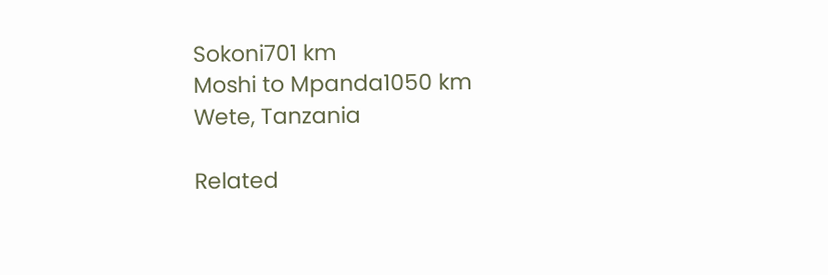Sokoni701 km
Moshi to Mpanda1050 km
Wete, Tanzania

Related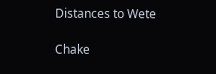Distances to Wete

Chake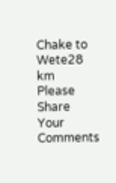Chake to Wete28 km
Please Share Your Comments